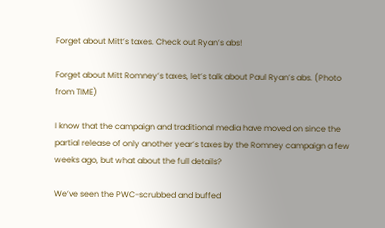Forget about Mitt’s taxes. Check out Ryan’s abs!

Forget about Mitt Romney’s taxes, let’s talk about Paul Ryan’s abs. (Photo from TIME)

I know that the campaign and traditional media have moved on since the partial release of only another year’s taxes by the Romney campaign a few weeks ago, but what about the full details?

We’ve seen the PWC-scrubbed and buffed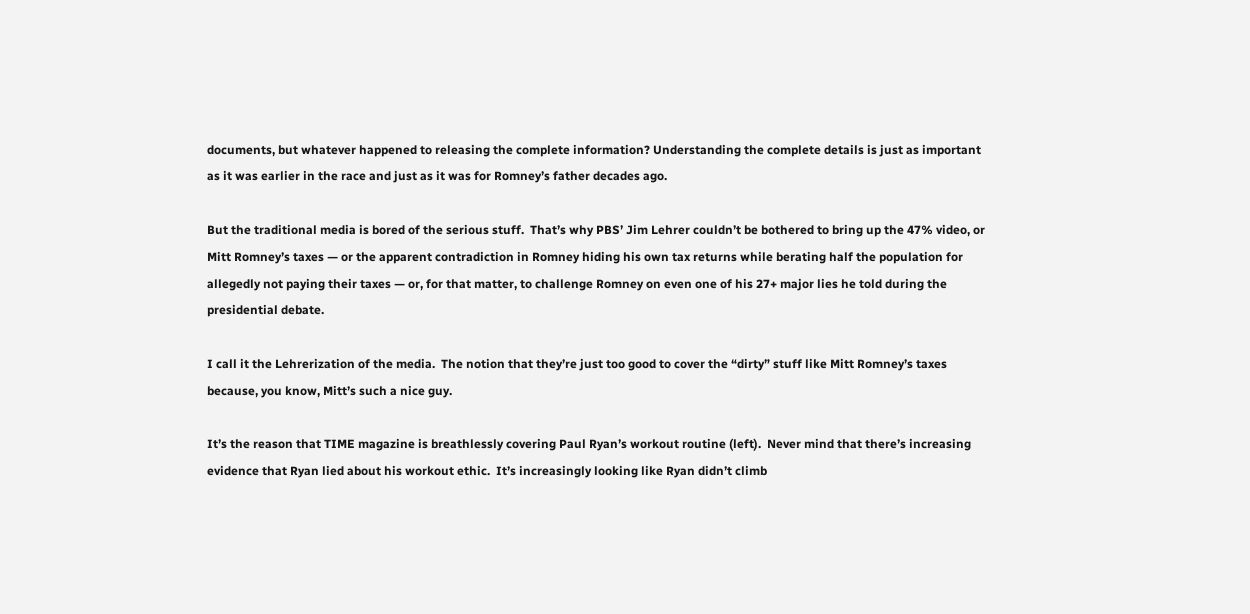documents, but whatever happened to releasing the complete information? Understanding the complete details is just as important as it was earlier in the race and just as it was for Romney’s father decades ago.

But the traditional media is bored of the serious stuff.  That’s why PBS’ Jim Lehrer couldn’t be bothered to bring up the 47% video, or Mitt Romney’s taxes — or the apparent contradiction in Romney hiding his own tax returns while berating half the population for allegedly not paying their taxes — or, for that matter, to challenge Romney on even one of his 27+ major lies he told during the presidential debate.

I call it the Lehrerization of the media.  The notion that they’re just too good to cover the “dirty” stuff like Mitt Romney’s taxes because, you know, Mitt’s such a nice guy.

It’s the reason that TIME magazine is breathlessly covering Paul Ryan’s workout routine (left).  Never mind that there’s increasing evidence that Ryan lied about his workout ethic.  It’s increasingly looking like Ryan didn’t climb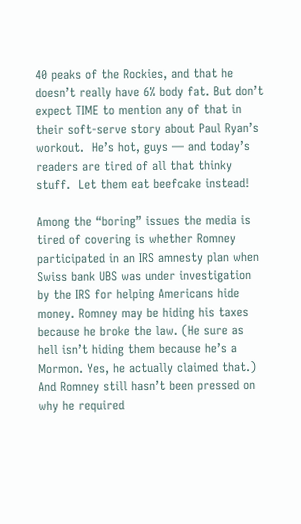40 peaks of the Rockies, and that he doesn’t really have 6% body fat. But don’t expect TIME to mention any of that in their soft-serve story about Paul Ryan’s workout.  He’s hot, guys — and today’s readers are tired of all that thinky stuff.  Let them eat beefcake instead!

Among the “boring” issues the media is tired of covering is whether Romney participated in an IRS amnesty plan when Swiss bank UBS was under investigation by the IRS for helping Americans hide money. Romney may be hiding his taxes because he broke the law. (He sure as hell isn’t hiding them because he’s a Mormon. Yes, he actually claimed that.) And Romney still hasn’t been pressed on why he required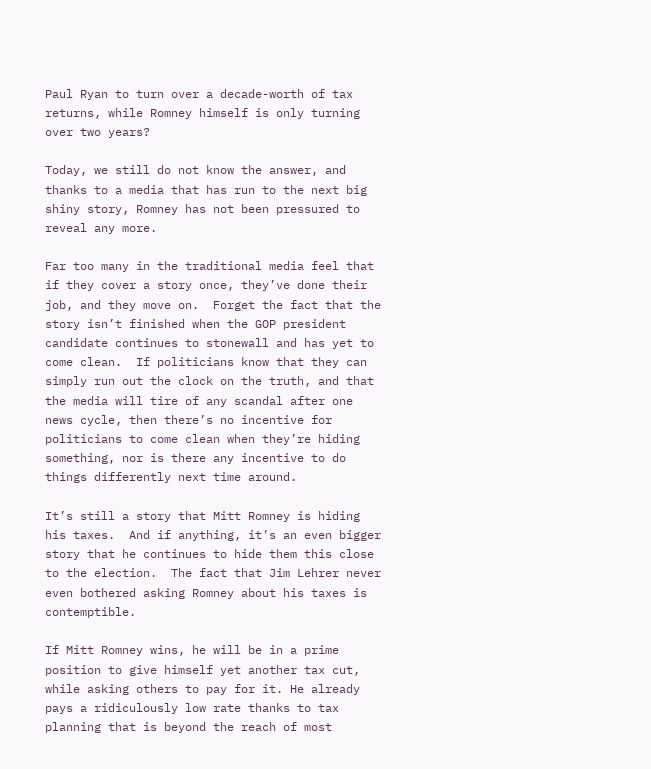Paul Ryan to turn over a decade-worth of tax returns, while Romney himself is only turning over two years?

Today, we still do not know the answer, and thanks to a media that has run to the next big shiny story, Romney has not been pressured to reveal any more.

Far too many in the traditional media feel that if they cover a story once, they’ve done their job, and they move on.  Forget the fact that the story isn’t finished when the GOP president candidate continues to stonewall and has yet to come clean.  If politicians know that they can simply run out the clock on the truth, and that the media will tire of any scandal after one news cycle, then there’s no incentive for politicians to come clean when they’re hiding something, nor is there any incentive to do things differently next time around.

It’s still a story that Mitt Romney is hiding his taxes.  And if anything, it’s an even bigger story that he continues to hide them this close to the election.  The fact that Jim Lehrer never even bothered asking Romney about his taxes is contemptible.

If Mitt Romney wins, he will be in a prime position to give himself yet another tax cut, while asking others to pay for it. He already pays a ridiculously low rate thanks to tax planning that is beyond the reach of most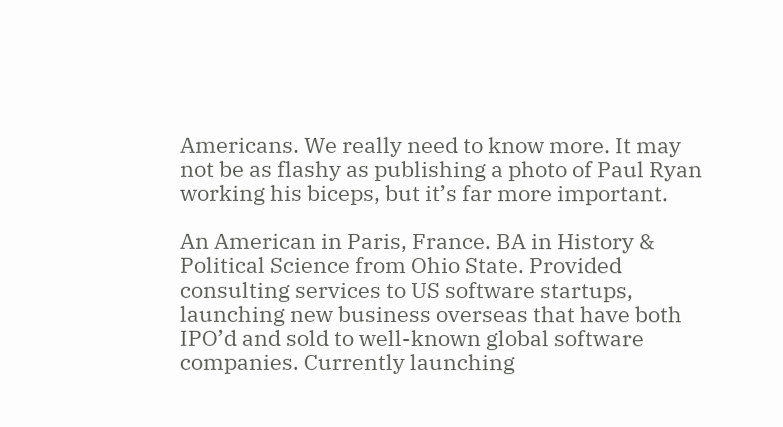Americans. We really need to know more. It may not be as flashy as publishing a photo of Paul Ryan working his biceps, but it’s far more important.

An American in Paris, France. BA in History & Political Science from Ohio State. Provided consulting services to US software startups, launching new business overseas that have both IPO’d and sold to well-known global software companies. Currently launching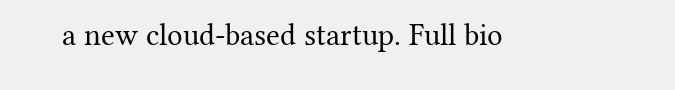a new cloud-based startup. Full bio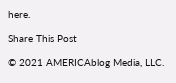here.

Share This Post

© 2021 AMERICAblog Media, LLC.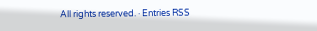All rights reserved. · Entries RSS